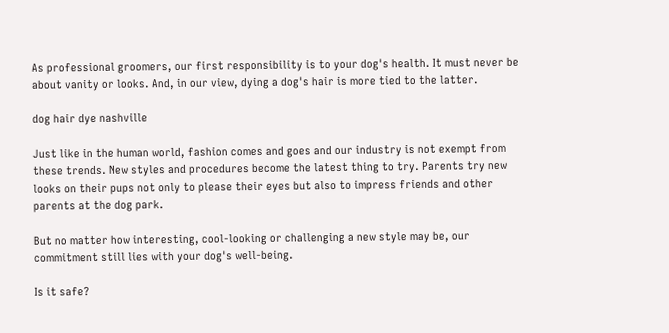As professional groomers, our first responsibility is to your dog's health. It must never be about vanity or looks. And, in our view, dying a dog's hair is more tied to the latter.

dog hair dye nashville

Just like in the human world, fashion comes and goes and our industry is not exempt from these trends. New styles and procedures become the latest thing to try. Parents try new looks on their pups not only to please their eyes but also to impress friends and other parents at the dog park.

But no matter how interesting, cool-looking or challenging a new style may be, our commitment still lies with your dog's well-being.

Is it safe?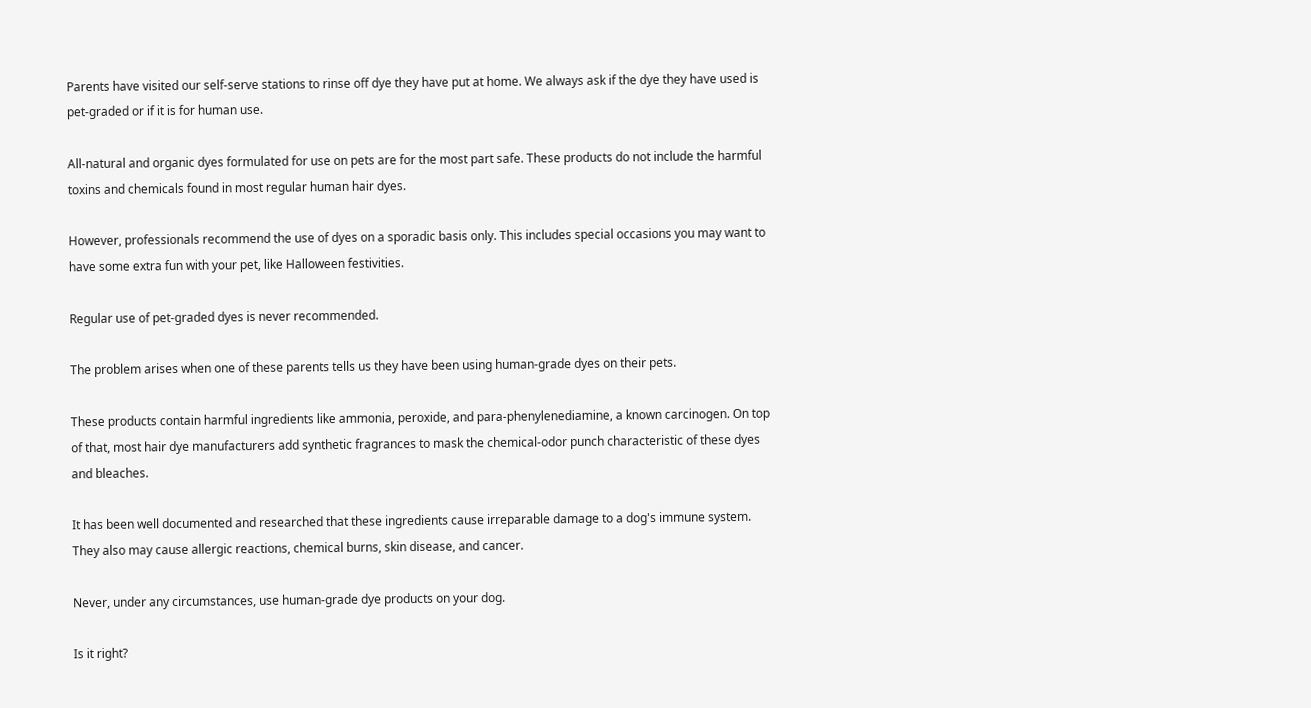Parents have visited our self-serve stations to rinse off dye they have put at home. We always ask if the dye they have used is pet-graded or if it is for human use.

All-natural and organic dyes formulated for use on pets are for the most part safe. These products do not include the harmful toxins and chemicals found in most regular human hair dyes.

However, professionals recommend the use of dyes on a sporadic basis only. This includes special occasions you may want to have some extra fun with your pet, like Halloween festivities.

Regular use of pet-graded dyes is never recommended.

The problem arises when one of these parents tells us they have been using human-grade dyes on their pets.

These products contain harmful ingredients like ammonia, peroxide, and para-phenylenediamine, a known carcinogen. On top of that, most hair dye manufacturers add synthetic fragrances to mask the chemical-odor punch characteristic of these dyes and bleaches.

It has been well documented and researched that these ingredients cause irreparable damage to a dog's immune system. They also may cause allergic reactions, chemical burns, skin disease, and cancer.

Never, under any circumstances, use human-grade dye products on your dog.

Is it right?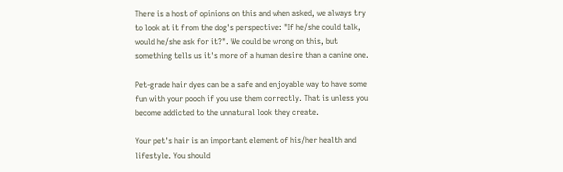There is a host of opinions on this and when asked, we always try to look at it from the dog's perspective: "If he/she could talk, would he/she ask for it?". We could be wrong on this, but something tells us it's more of a human desire than a canine one.

Pet-grade hair dyes can be a safe and enjoyable way to have some fun with your pooch if you use them correctly. That is unless you become addicted to the unnatural look they create.

Your pet's hair is an important element of his/her health and lifestyle. You should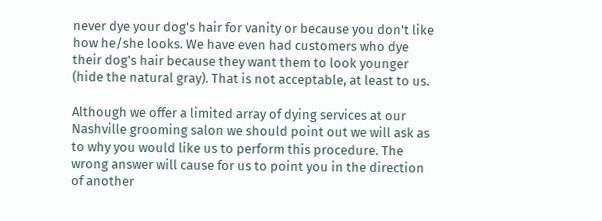never dye your dog's hair for vanity or because you don't like how he/she looks. We have even had customers who dye their dog's hair because they want them to look younger (hide the natural gray). That is not acceptable, at least to us.

Although we offer a limited array of dying services at our Nashville grooming salon we should point out we will ask as to why you would like us to perform this procedure. The wrong answer will cause for us to point you in the direction of another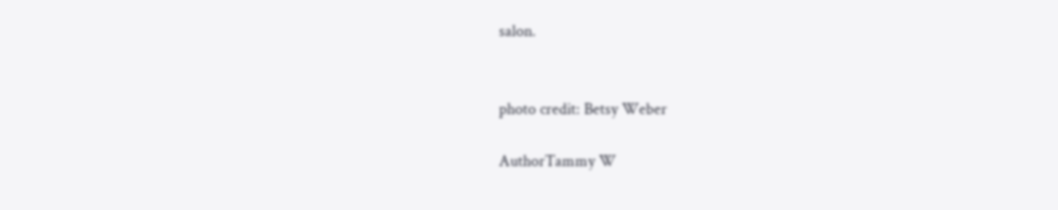salon.


photo credit: Betsy Weber

AuthorTammy W